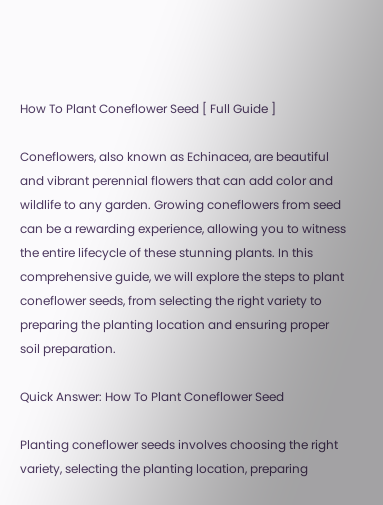How To Plant Coneflower Seed [ Full Guide ]

Coneflowers, also known as Echinacea, are beautiful and vibrant perennial flowers that can add color and wildlife to any garden. Growing coneflowers from seed can be a rewarding experience, allowing you to witness the entire lifecycle of these stunning plants. In this comprehensive guide, we will explore the steps to plant coneflower seeds, from selecting the right variety to preparing the planting location and ensuring proper soil preparation.

Quick Answer: How To Plant Coneflower Seed

Planting coneflower seeds involves choosing the right variety, selecting the planting location, preparing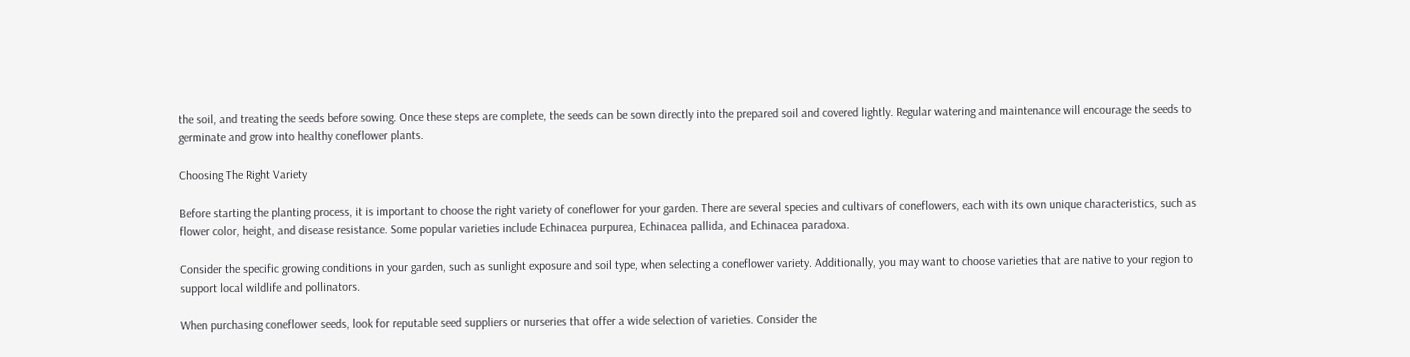the soil, and treating the seeds before sowing. Once these steps are complete, the seeds can be sown directly into the prepared soil and covered lightly. Regular watering and maintenance will encourage the seeds to germinate and grow into healthy coneflower plants.

Choosing The Right Variety

Before starting the planting process, it is important to choose the right variety of coneflower for your garden. There are several species and cultivars of coneflowers, each with its own unique characteristics, such as flower color, height, and disease resistance. Some popular varieties include Echinacea purpurea, Echinacea pallida, and Echinacea paradoxa.

Consider the specific growing conditions in your garden, such as sunlight exposure and soil type, when selecting a coneflower variety. Additionally, you may want to choose varieties that are native to your region to support local wildlife and pollinators.

When purchasing coneflower seeds, look for reputable seed suppliers or nurseries that offer a wide selection of varieties. Consider the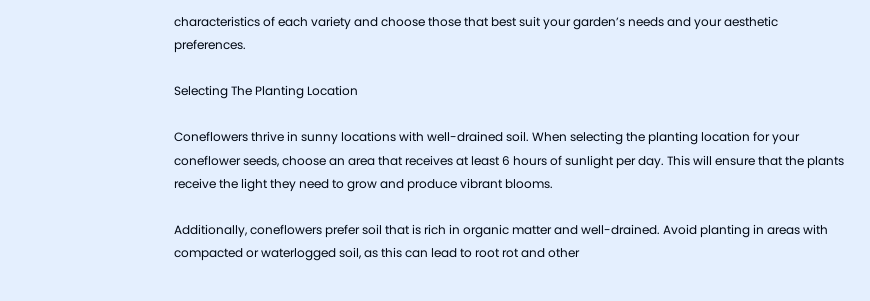characteristics of each variety and choose those that best suit your garden’s needs and your aesthetic preferences.

Selecting The Planting Location

Coneflowers thrive in sunny locations with well-drained soil. When selecting the planting location for your coneflower seeds, choose an area that receives at least 6 hours of sunlight per day. This will ensure that the plants receive the light they need to grow and produce vibrant blooms.

Additionally, coneflowers prefer soil that is rich in organic matter and well-drained. Avoid planting in areas with compacted or waterlogged soil, as this can lead to root rot and other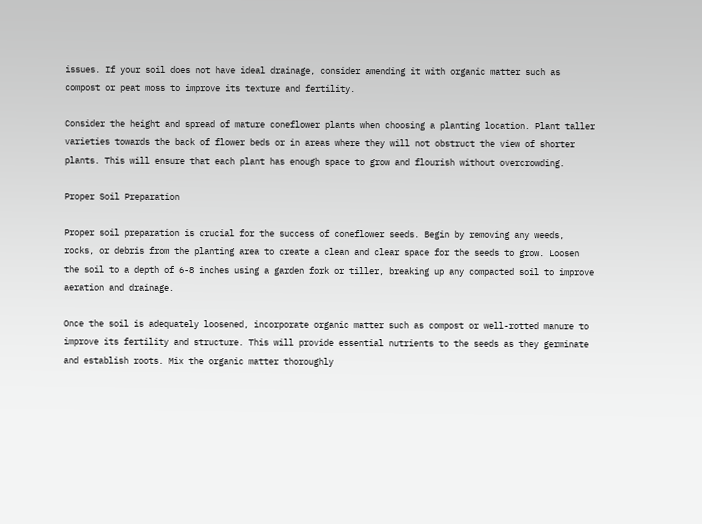issues. If your soil does not have ideal drainage, consider amending it with organic matter such as compost or peat moss to improve its texture and fertility.

Consider the height and spread of mature coneflower plants when choosing a planting location. Plant taller varieties towards the back of flower beds or in areas where they will not obstruct the view of shorter plants. This will ensure that each plant has enough space to grow and flourish without overcrowding.

Proper Soil Preparation

Proper soil preparation is crucial for the success of coneflower seeds. Begin by removing any weeds, rocks, or debris from the planting area to create a clean and clear space for the seeds to grow. Loosen the soil to a depth of 6-8 inches using a garden fork or tiller, breaking up any compacted soil to improve aeration and drainage.

Once the soil is adequately loosened, incorporate organic matter such as compost or well-rotted manure to improve its fertility and structure. This will provide essential nutrients to the seeds as they germinate and establish roots. Mix the organic matter thoroughly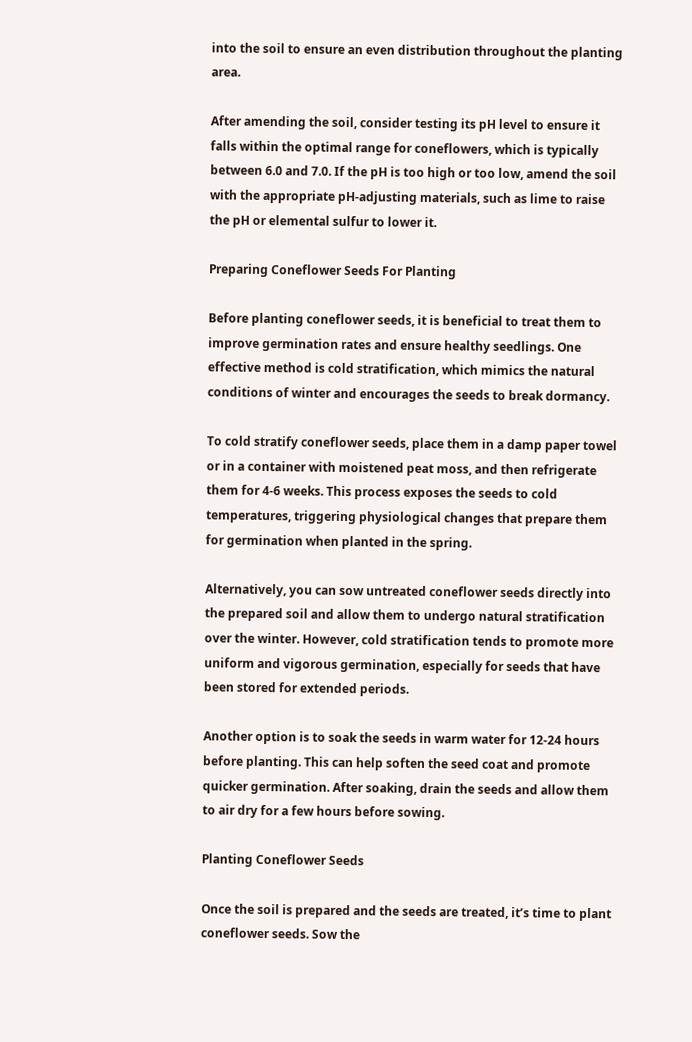into the soil to ensure an even distribution throughout the planting area.

After amending the soil, consider testing its pH level to ensure it falls within the optimal range for coneflowers, which is typically between 6.0 and 7.0. If the pH is too high or too low, amend the soil with the appropriate pH-adjusting materials, such as lime to raise the pH or elemental sulfur to lower it.

Preparing Coneflower Seeds For Planting

Before planting coneflower seeds, it is beneficial to treat them to improve germination rates and ensure healthy seedlings. One effective method is cold stratification, which mimics the natural conditions of winter and encourages the seeds to break dormancy.

To cold stratify coneflower seeds, place them in a damp paper towel or in a container with moistened peat moss, and then refrigerate them for 4-6 weeks. This process exposes the seeds to cold temperatures, triggering physiological changes that prepare them for germination when planted in the spring.

Alternatively, you can sow untreated coneflower seeds directly into the prepared soil and allow them to undergo natural stratification over the winter. However, cold stratification tends to promote more uniform and vigorous germination, especially for seeds that have been stored for extended periods.

Another option is to soak the seeds in warm water for 12-24 hours before planting. This can help soften the seed coat and promote quicker germination. After soaking, drain the seeds and allow them to air dry for a few hours before sowing.

Planting Coneflower Seeds

Once the soil is prepared and the seeds are treated, it’s time to plant coneflower seeds. Sow the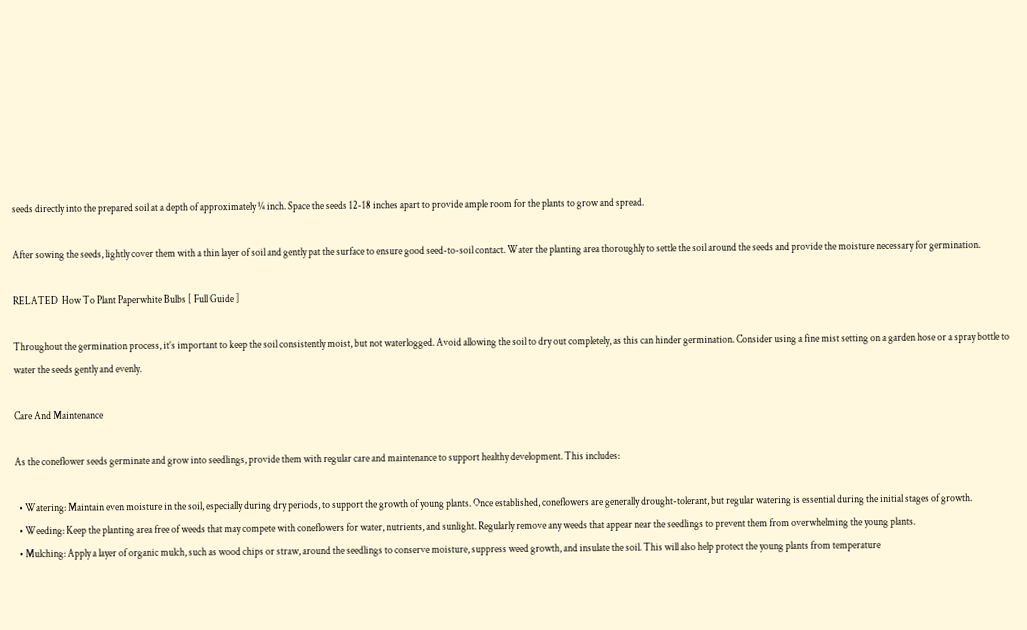seeds directly into the prepared soil at a depth of approximately ¼ inch. Space the seeds 12-18 inches apart to provide ample room for the plants to grow and spread.

After sowing the seeds, lightly cover them with a thin layer of soil and gently pat the surface to ensure good seed-to-soil contact. Water the planting area thoroughly to settle the soil around the seeds and provide the moisture necessary for germination.

RELATED  How To Plant Paperwhite Bulbs [ Full Guide ]

Throughout the germination process, it’s important to keep the soil consistently moist, but not waterlogged. Avoid allowing the soil to dry out completely, as this can hinder germination. Consider using a fine mist setting on a garden hose or a spray bottle to water the seeds gently and evenly.

Care And Maintenance

As the coneflower seeds germinate and grow into seedlings, provide them with regular care and maintenance to support healthy development. This includes:

  • Watering: Maintain even moisture in the soil, especially during dry periods, to support the growth of young plants. Once established, coneflowers are generally drought-tolerant, but regular watering is essential during the initial stages of growth.
  • Weeding: Keep the planting area free of weeds that may compete with coneflowers for water, nutrients, and sunlight. Regularly remove any weeds that appear near the seedlings to prevent them from overwhelming the young plants.
  • Mulching: Apply a layer of organic mulch, such as wood chips or straw, around the seedlings to conserve moisture, suppress weed growth, and insulate the soil. This will also help protect the young plants from temperature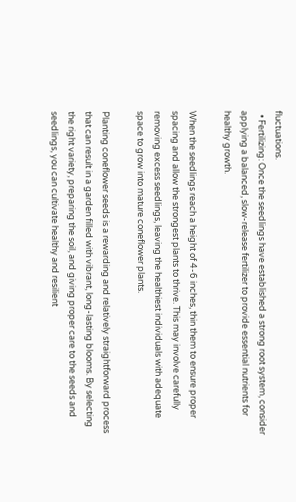fluctuations.
  • Fertilizing: Once the seedlings have established a strong root system, consider applying a balanced, slow-release fertilizer to provide essential nutrients for healthy growth.

When the seedlings reach a height of 4-6 inches, thin them to ensure proper spacing and allow the strongest plants to thrive. This may involve carefully removing excess seedlings, leaving the healthiest individuals with adequate space to grow into mature coneflower plants.

Planting coneflower seeds is a rewarding and relatively straightforward process that can result in a garden filled with vibrant, long-lasting blooms. By selecting the right variety, preparing the soil, and giving proper care to the seeds and seedlings, you can cultivate healthy and resilient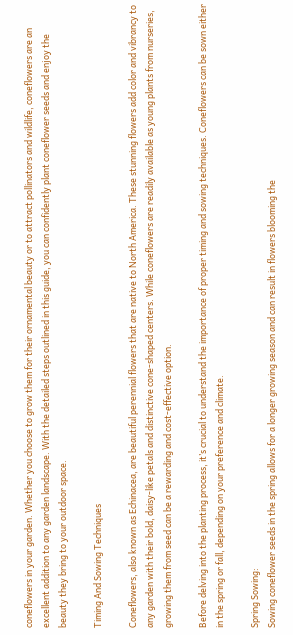coneflowers in your garden. Whether you choose to grow them for their ornamental beauty or to attract pollinators and wildlife, coneflowers are an excellent addition to any garden landscape. With the detailed steps outlined in this guide, you can confidently plant coneflower seeds and enjoy the beauty they bring to your outdoor space.

Timing And Sowing Techniques

Coneflowers, also known as Echinacea, are beautiful perennial flowers that are native to North America. These stunning flowers add color and vibrancy to any garden with their bold, daisy-like petals and distinctive cone-shaped centers. While coneflowers are readily available as young plants from nurseries, growing them from seed can be a rewarding and cost-effective option.

Before delving into the planting process, it’s crucial to understand the importance of proper timing and sowing techniques. Coneflowers can be sown either in the spring or fall, depending on your preference and climate.

Spring Sowing:
Sowing coneflower seeds in the spring allows for a longer growing season and can result in flowers blooming the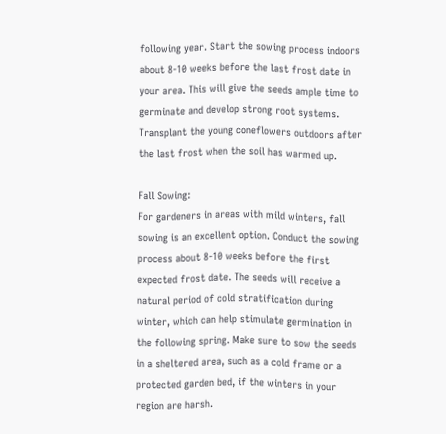following year. Start the sowing process indoors about 8-10 weeks before the last frost date in your area. This will give the seeds ample time to germinate and develop strong root systems. Transplant the young coneflowers outdoors after the last frost when the soil has warmed up.

Fall Sowing:
For gardeners in areas with mild winters, fall sowing is an excellent option. Conduct the sowing process about 8-10 weeks before the first expected frost date. The seeds will receive a natural period of cold stratification during winter, which can help stimulate germination in the following spring. Make sure to sow the seeds in a sheltered area, such as a cold frame or a protected garden bed, if the winters in your region are harsh.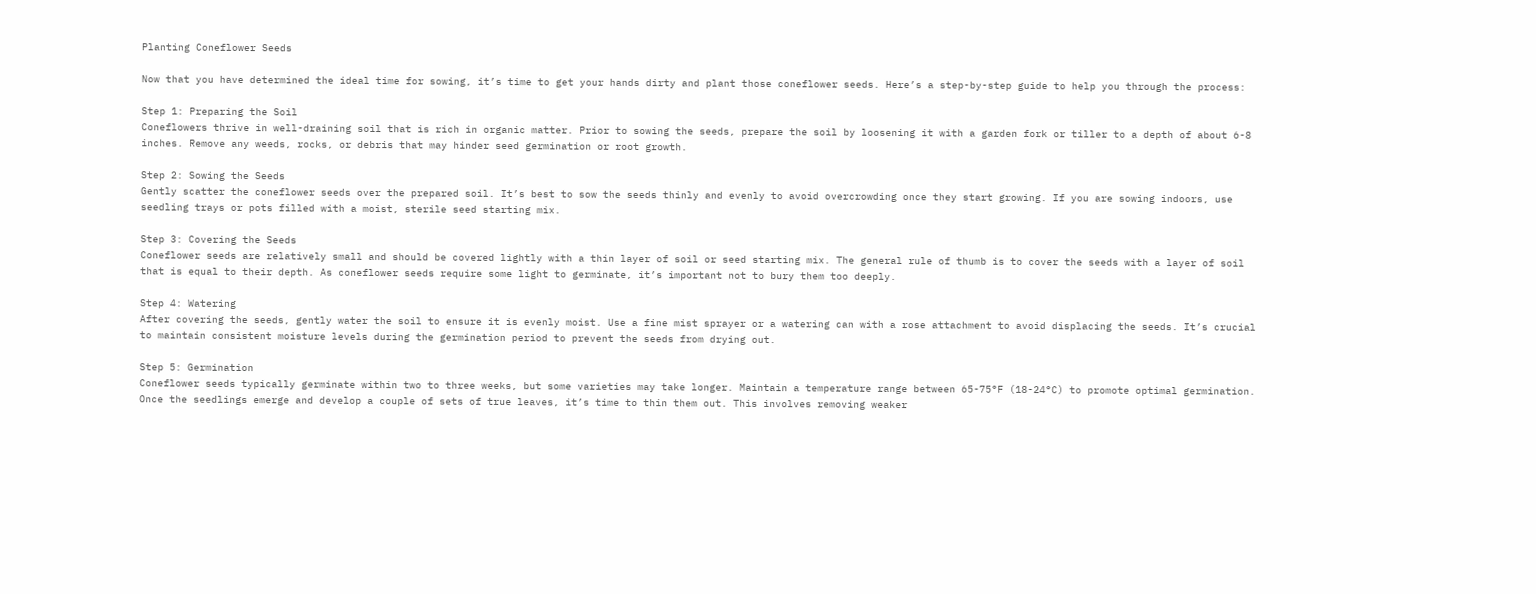Planting Coneflower Seeds

Now that you have determined the ideal time for sowing, it’s time to get your hands dirty and plant those coneflower seeds. Here’s a step-by-step guide to help you through the process:

Step 1: Preparing the Soil
Coneflowers thrive in well-draining soil that is rich in organic matter. Prior to sowing the seeds, prepare the soil by loosening it with a garden fork or tiller to a depth of about 6-8 inches. Remove any weeds, rocks, or debris that may hinder seed germination or root growth.

Step 2: Sowing the Seeds
Gently scatter the coneflower seeds over the prepared soil. It’s best to sow the seeds thinly and evenly to avoid overcrowding once they start growing. If you are sowing indoors, use seedling trays or pots filled with a moist, sterile seed starting mix.

Step 3: Covering the Seeds
Coneflower seeds are relatively small and should be covered lightly with a thin layer of soil or seed starting mix. The general rule of thumb is to cover the seeds with a layer of soil that is equal to their depth. As coneflower seeds require some light to germinate, it’s important not to bury them too deeply.

Step 4: Watering
After covering the seeds, gently water the soil to ensure it is evenly moist. Use a fine mist sprayer or a watering can with a rose attachment to avoid displacing the seeds. It’s crucial to maintain consistent moisture levels during the germination period to prevent the seeds from drying out.

Step 5: Germination
Coneflower seeds typically germinate within two to three weeks, but some varieties may take longer. Maintain a temperature range between 65-75°F (18-24°C) to promote optimal germination. Once the seedlings emerge and develop a couple of sets of true leaves, it’s time to thin them out. This involves removing weaker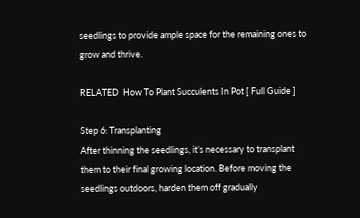seedlings to provide ample space for the remaining ones to grow and thrive.

RELATED  How To Plant Succulents In Pot [ Full Guide ]

Step 6: Transplanting
After thinning the seedlings, it’s necessary to transplant them to their final growing location. Before moving the seedlings outdoors, harden them off gradually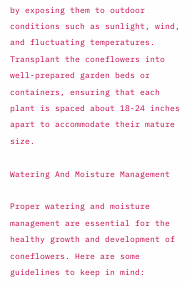by exposing them to outdoor conditions such as sunlight, wind, and fluctuating temperatures. Transplant the coneflowers into well-prepared garden beds or containers, ensuring that each plant is spaced about 18-24 inches apart to accommodate their mature size.

Watering And Moisture Management

Proper watering and moisture management are essential for the healthy growth and development of coneflowers. Here are some guidelines to keep in mind: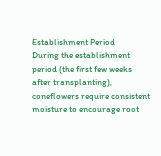Establishment Period
During the establishment period (the first few weeks after transplanting), coneflowers require consistent moisture to encourage root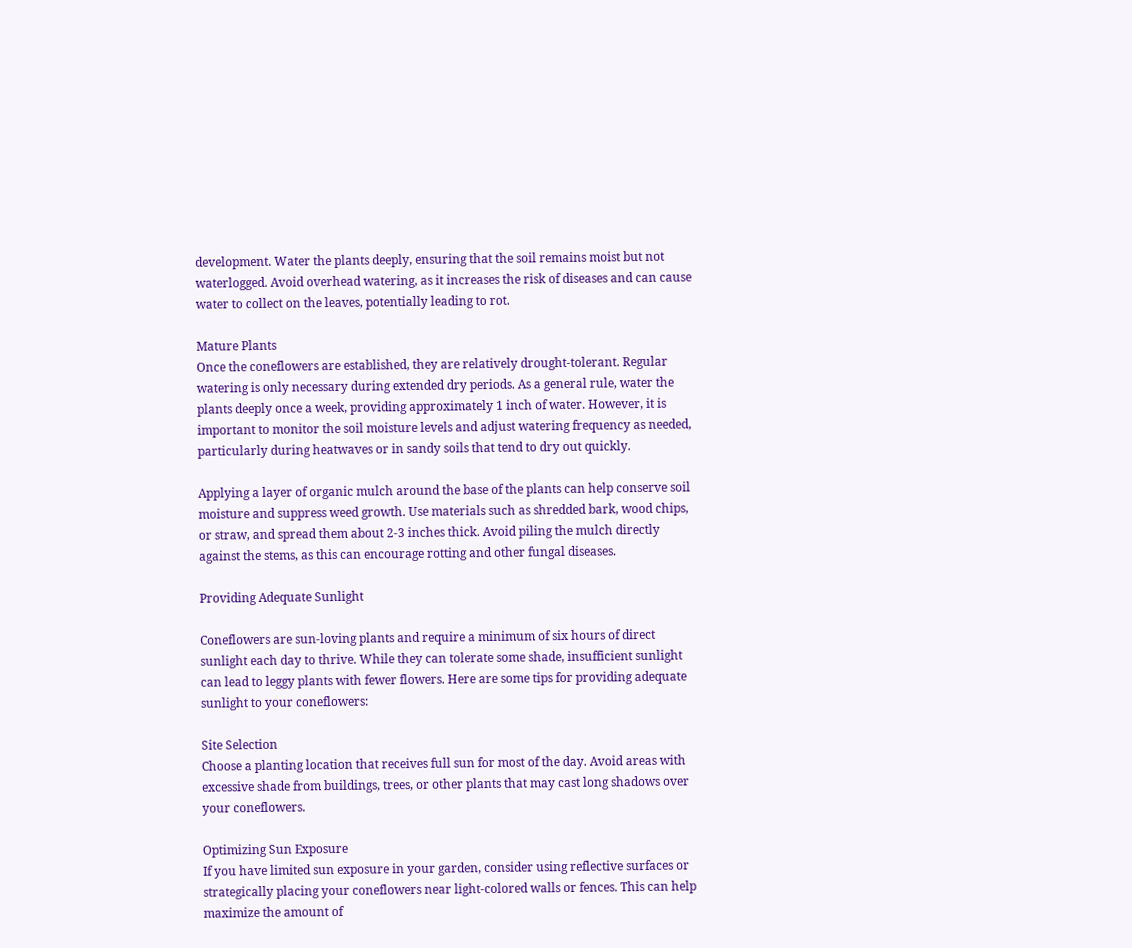development. Water the plants deeply, ensuring that the soil remains moist but not waterlogged. Avoid overhead watering, as it increases the risk of diseases and can cause water to collect on the leaves, potentially leading to rot.

Mature Plants
Once the coneflowers are established, they are relatively drought-tolerant. Regular watering is only necessary during extended dry periods. As a general rule, water the plants deeply once a week, providing approximately 1 inch of water. However, it is important to monitor the soil moisture levels and adjust watering frequency as needed, particularly during heatwaves or in sandy soils that tend to dry out quickly.

Applying a layer of organic mulch around the base of the plants can help conserve soil moisture and suppress weed growth. Use materials such as shredded bark, wood chips, or straw, and spread them about 2-3 inches thick. Avoid piling the mulch directly against the stems, as this can encourage rotting and other fungal diseases.

Providing Adequate Sunlight

Coneflowers are sun-loving plants and require a minimum of six hours of direct sunlight each day to thrive. While they can tolerate some shade, insufficient sunlight can lead to leggy plants with fewer flowers. Here are some tips for providing adequate sunlight to your coneflowers:

Site Selection
Choose a planting location that receives full sun for most of the day. Avoid areas with excessive shade from buildings, trees, or other plants that may cast long shadows over your coneflowers.

Optimizing Sun Exposure
If you have limited sun exposure in your garden, consider using reflective surfaces or strategically placing your coneflowers near light-colored walls or fences. This can help maximize the amount of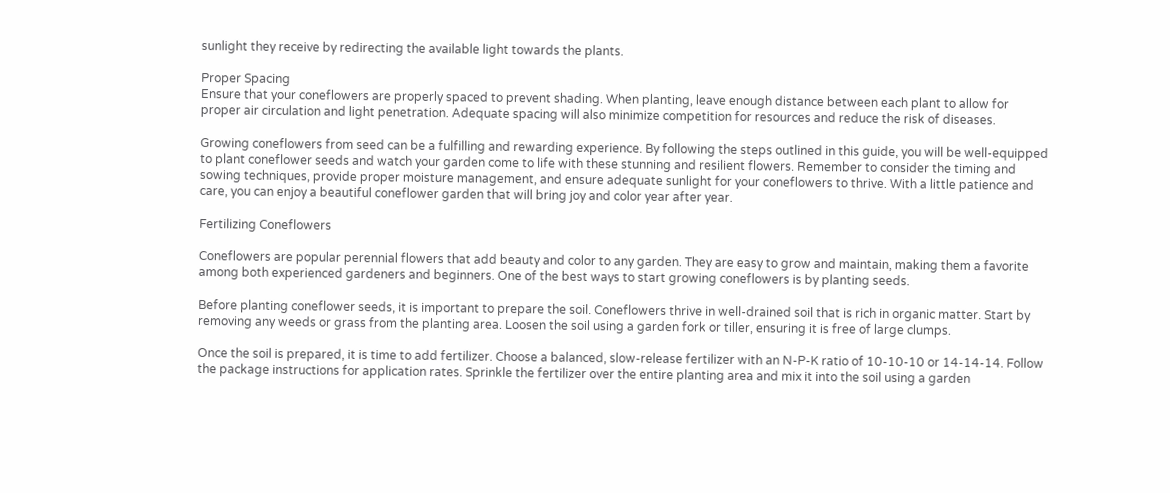sunlight they receive by redirecting the available light towards the plants.

Proper Spacing
Ensure that your coneflowers are properly spaced to prevent shading. When planting, leave enough distance between each plant to allow for proper air circulation and light penetration. Adequate spacing will also minimize competition for resources and reduce the risk of diseases.

Growing coneflowers from seed can be a fulfilling and rewarding experience. By following the steps outlined in this guide, you will be well-equipped to plant coneflower seeds and watch your garden come to life with these stunning and resilient flowers. Remember to consider the timing and sowing techniques, provide proper moisture management, and ensure adequate sunlight for your coneflowers to thrive. With a little patience and care, you can enjoy a beautiful coneflower garden that will bring joy and color year after year.

Fertilizing Coneflowers

Coneflowers are popular perennial flowers that add beauty and color to any garden. They are easy to grow and maintain, making them a favorite among both experienced gardeners and beginners. One of the best ways to start growing coneflowers is by planting seeds.

Before planting coneflower seeds, it is important to prepare the soil. Coneflowers thrive in well-drained soil that is rich in organic matter. Start by removing any weeds or grass from the planting area. Loosen the soil using a garden fork or tiller, ensuring it is free of large clumps.

Once the soil is prepared, it is time to add fertilizer. Choose a balanced, slow-release fertilizer with an N-P-K ratio of 10-10-10 or 14-14-14. Follow the package instructions for application rates. Sprinkle the fertilizer over the entire planting area and mix it into the soil using a garden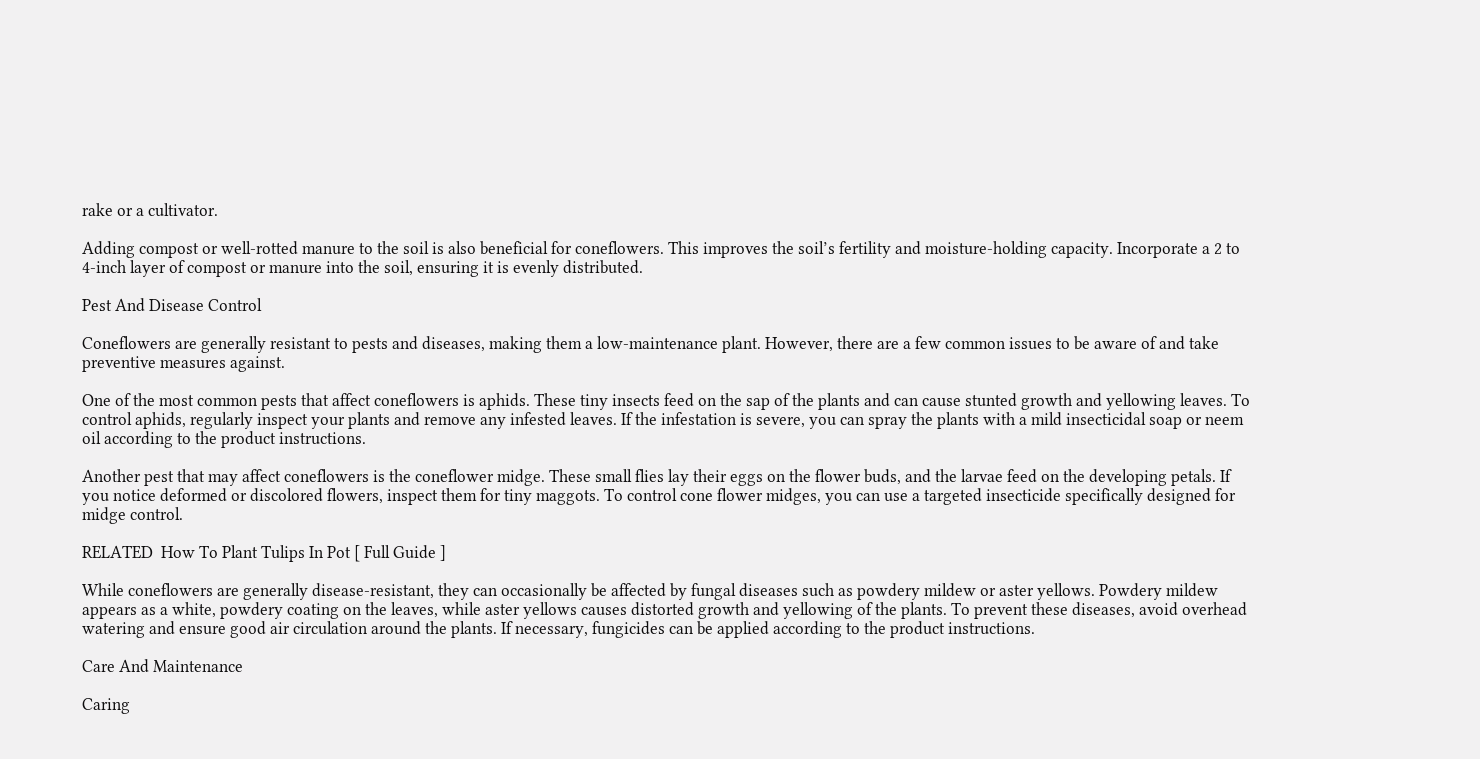rake or a cultivator.

Adding compost or well-rotted manure to the soil is also beneficial for coneflowers. This improves the soil’s fertility and moisture-holding capacity. Incorporate a 2 to 4-inch layer of compost or manure into the soil, ensuring it is evenly distributed.

Pest And Disease Control

Coneflowers are generally resistant to pests and diseases, making them a low-maintenance plant. However, there are a few common issues to be aware of and take preventive measures against.

One of the most common pests that affect coneflowers is aphids. These tiny insects feed on the sap of the plants and can cause stunted growth and yellowing leaves. To control aphids, regularly inspect your plants and remove any infested leaves. If the infestation is severe, you can spray the plants with a mild insecticidal soap or neem oil according to the product instructions.

Another pest that may affect coneflowers is the coneflower midge. These small flies lay their eggs on the flower buds, and the larvae feed on the developing petals. If you notice deformed or discolored flowers, inspect them for tiny maggots. To control cone flower midges, you can use a targeted insecticide specifically designed for midge control.

RELATED  How To Plant Tulips In Pot [ Full Guide ]

While coneflowers are generally disease-resistant, they can occasionally be affected by fungal diseases such as powdery mildew or aster yellows. Powdery mildew appears as a white, powdery coating on the leaves, while aster yellows causes distorted growth and yellowing of the plants. To prevent these diseases, avoid overhead watering and ensure good air circulation around the plants. If necessary, fungicides can be applied according to the product instructions.

Care And Maintenance

Caring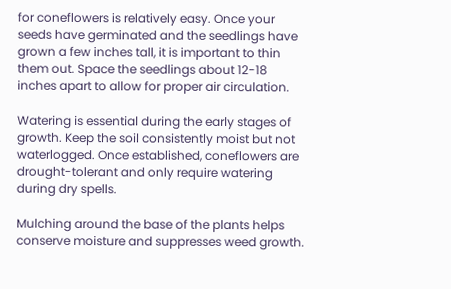for coneflowers is relatively easy. Once your seeds have germinated and the seedlings have grown a few inches tall, it is important to thin them out. Space the seedlings about 12-18 inches apart to allow for proper air circulation.

Watering is essential during the early stages of growth. Keep the soil consistently moist but not waterlogged. Once established, coneflowers are drought-tolerant and only require watering during dry spells.

Mulching around the base of the plants helps conserve moisture and suppresses weed growth.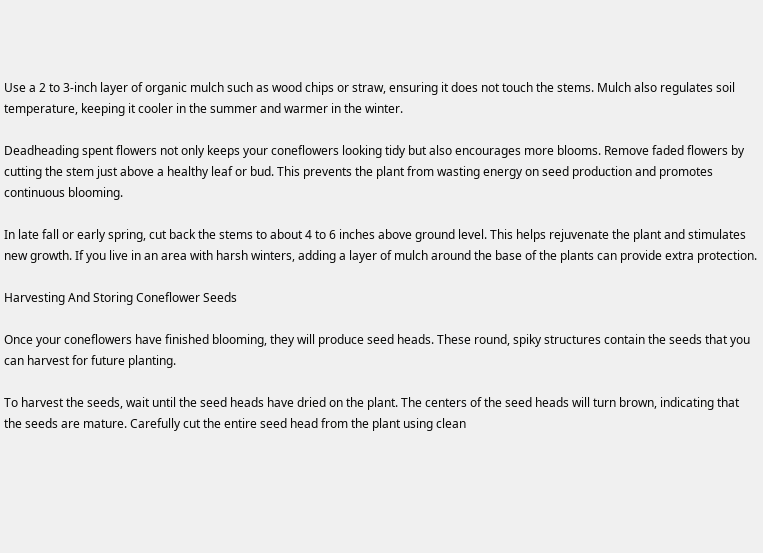Use a 2 to 3-inch layer of organic mulch such as wood chips or straw, ensuring it does not touch the stems. Mulch also regulates soil temperature, keeping it cooler in the summer and warmer in the winter.

Deadheading spent flowers not only keeps your coneflowers looking tidy but also encourages more blooms. Remove faded flowers by cutting the stem just above a healthy leaf or bud. This prevents the plant from wasting energy on seed production and promotes continuous blooming.

In late fall or early spring, cut back the stems to about 4 to 6 inches above ground level. This helps rejuvenate the plant and stimulates new growth. If you live in an area with harsh winters, adding a layer of mulch around the base of the plants can provide extra protection.

Harvesting And Storing Coneflower Seeds

Once your coneflowers have finished blooming, they will produce seed heads. These round, spiky structures contain the seeds that you can harvest for future planting.

To harvest the seeds, wait until the seed heads have dried on the plant. The centers of the seed heads will turn brown, indicating that the seeds are mature. Carefully cut the entire seed head from the plant using clean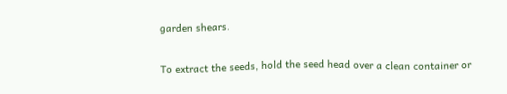garden shears.

To extract the seeds, hold the seed head over a clean container or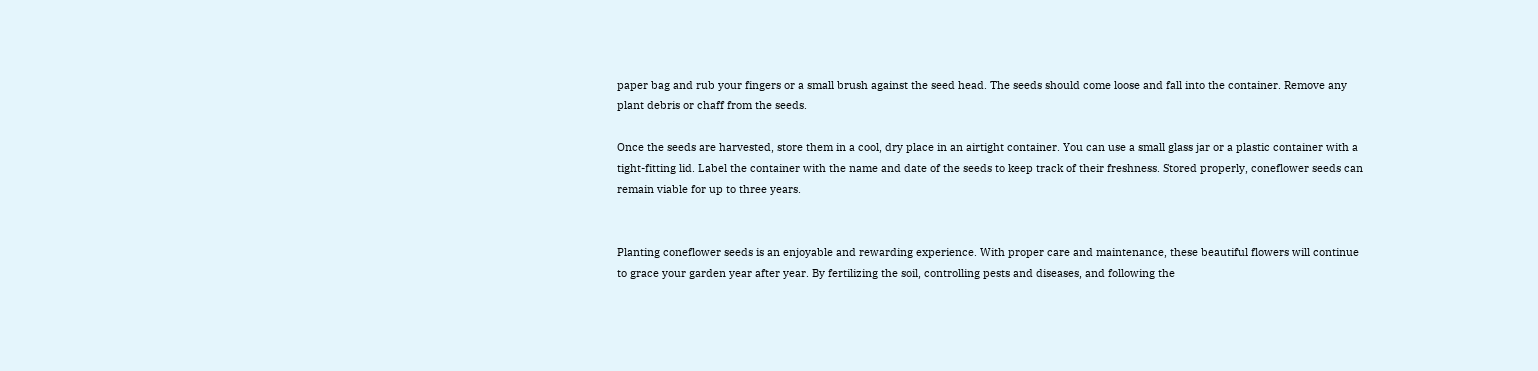paper bag and rub your fingers or a small brush against the seed head. The seeds should come loose and fall into the container. Remove any plant debris or chaff from the seeds.

Once the seeds are harvested, store them in a cool, dry place in an airtight container. You can use a small glass jar or a plastic container with a tight-fitting lid. Label the container with the name and date of the seeds to keep track of their freshness. Stored properly, coneflower seeds can remain viable for up to three years.


Planting coneflower seeds is an enjoyable and rewarding experience. With proper care and maintenance, these beautiful flowers will continue to grace your garden year after year. By fertilizing the soil, controlling pests and diseases, and following the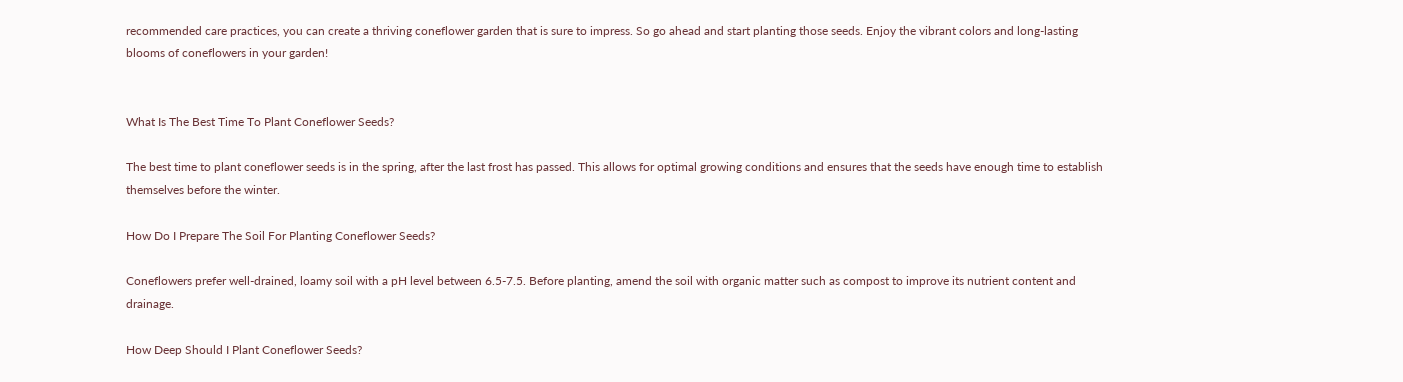recommended care practices, you can create a thriving coneflower garden that is sure to impress. So go ahead and start planting those seeds. Enjoy the vibrant colors and long-lasting blooms of coneflowers in your garden!


What Is The Best Time To Plant Coneflower Seeds?

The best time to plant coneflower seeds is in the spring, after the last frost has passed. This allows for optimal growing conditions and ensures that the seeds have enough time to establish themselves before the winter.

How Do I Prepare The Soil For Planting Coneflower Seeds?

Coneflowers prefer well-drained, loamy soil with a pH level between 6.5-7.5. Before planting, amend the soil with organic matter such as compost to improve its nutrient content and drainage.

How Deep Should I Plant Coneflower Seeds?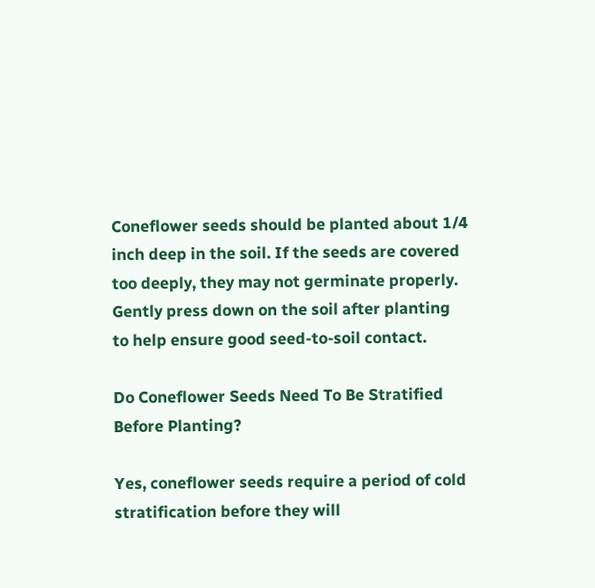Coneflower seeds should be planted about 1/4 inch deep in the soil. If the seeds are covered too deeply, they may not germinate properly. Gently press down on the soil after planting to help ensure good seed-to-soil contact.

Do Coneflower Seeds Need To Be Stratified Before Planting?

Yes, coneflower seeds require a period of cold stratification before they will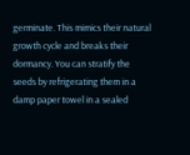germinate. This mimics their natural growth cycle and breaks their dormancy. You can stratify the seeds by refrigerating them in a damp paper towel in a sealed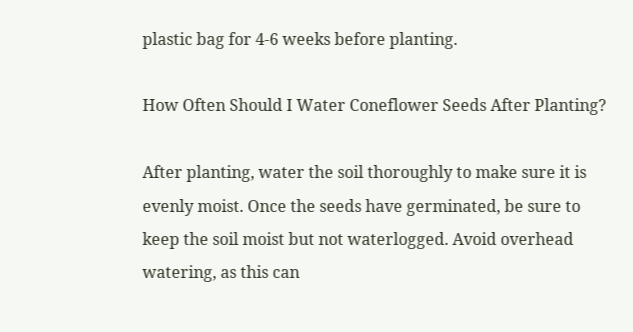plastic bag for 4-6 weeks before planting.

How Often Should I Water Coneflower Seeds After Planting?

After planting, water the soil thoroughly to make sure it is evenly moist. Once the seeds have germinated, be sure to keep the soil moist but not waterlogged. Avoid overhead watering, as this can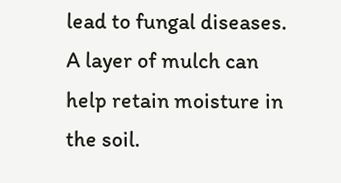lead to fungal diseases. A layer of mulch can help retain moisture in the soil.